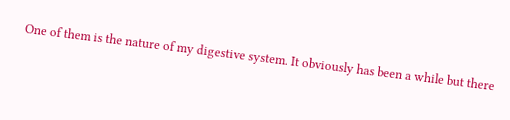One of them is the nature of my digestive system. It obviously has been a while but there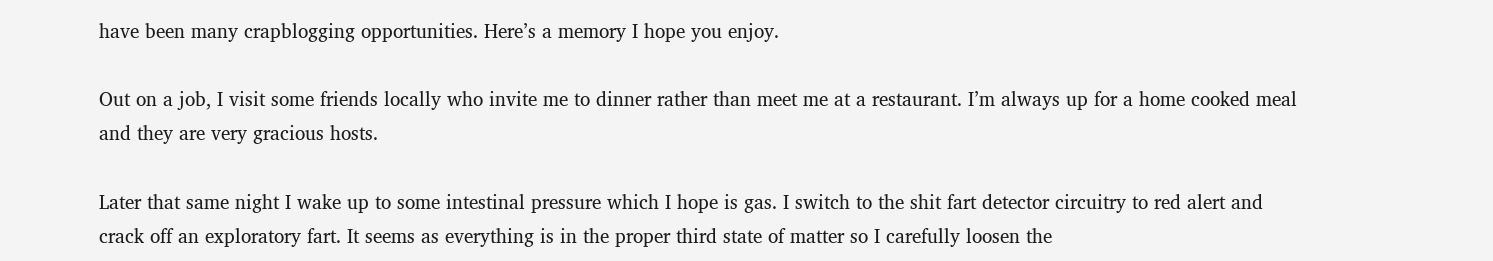have been many crapblogging opportunities. Here’s a memory I hope you enjoy.

Out on a job, I visit some friends locally who invite me to dinner rather than meet me at a restaurant. I’m always up for a home cooked meal and they are very gracious hosts.

Later that same night I wake up to some intestinal pressure which I hope is gas. I switch to the shit fart detector circuitry to red alert and crack off an exploratory fart. It seems as everything is in the proper third state of matter so I carefully loosen the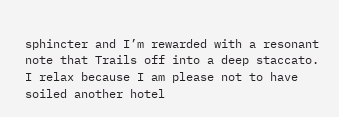sphincter and I’m rewarded with a resonant note that Trails off into a deep staccato. I relax because I am please not to have soiled another hotel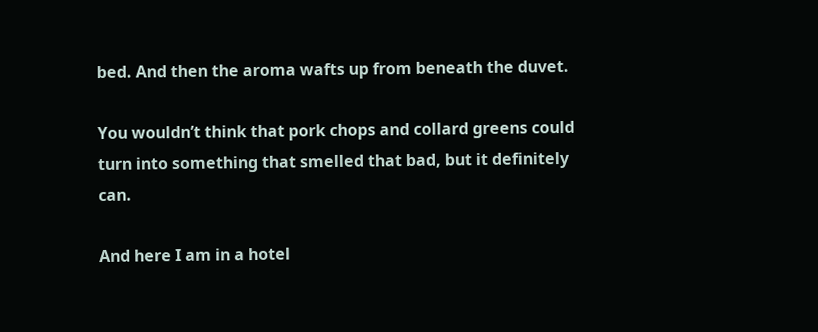bed. And then the aroma wafts up from beneath the duvet.

You wouldn’t think that pork chops and collard greens could turn into something that smelled that bad, but it definitely can.

And here I am in a hotel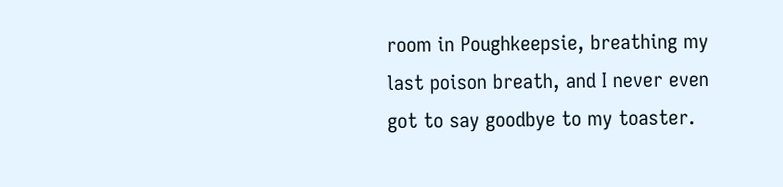room in Poughkeepsie, breathing my last poison breath, and I never even got to say goodbye to my toaster.